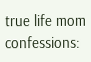true life mom confessions: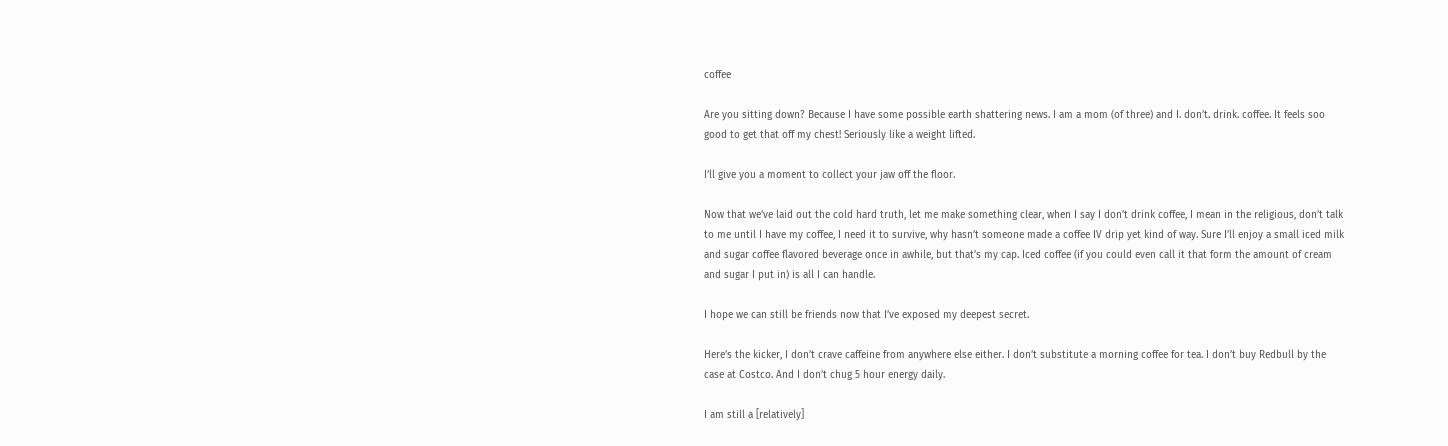coffee

Are you sitting down? Because I have some possible earth shattering news. I am a mom (of three) and I. don’t. drink. coffee. It feels soo good to get that off my chest! Seriously like a weight lifted.

I’ll give you a moment to collect your jaw off the floor.

Now that we’ve laid out the cold hard truth, let me make something clear, when I say I don’t drink coffee, I mean in the religious, don’t talk to me until I have my coffee, I need it to survive, why hasn’t someone made a coffee IV drip yet kind of way. Sure I’ll enjoy a small iced milk and sugar coffee flavored beverage once in awhile, but that’s my cap. Iced coffee (if you could even call it that form the amount of cream and sugar I put in) is all I can handle.

I hope we can still be friends now that I’ve exposed my deepest secret.

Here’s the kicker, I don’t crave caffeine from anywhere else either. I don’t substitute a morning coffee for tea. I don’t buy Redbull by the case at Costco. And I don’t chug 5 hour energy daily.

I am still a [relatively]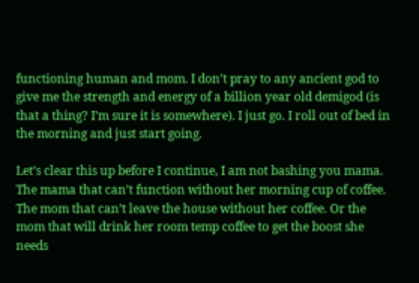functioning human and mom. I don’t pray to any ancient god to give me the strength and energy of a billion year old demigod (is that a thing? I’m sure it is somewhere). I just go. I roll out of bed in the morning and just start going.

Let’s clear this up before I continue, I am not bashing you mama. The mama that can’t function without her morning cup of coffee. The mom that can’t leave the house without her coffee. Or the mom that will drink her room temp coffee to get the boost she needs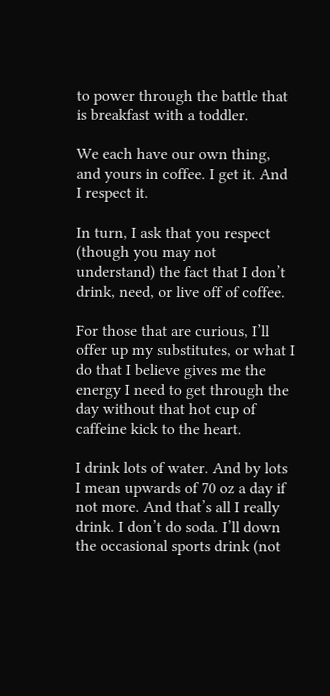to power through the battle that is breakfast with a toddler.

We each have our own thing, and yours in coffee. I get it. And I respect it.

In turn, I ask that you respect (though you may not understand) the fact that I don’t drink, need, or live off of coffee.

For those that are curious, I’ll offer up my substitutes, or what I do that I believe gives me the energy I need to get through the day without that hot cup of caffeine kick to the heart.

I drink lots of water. And by lots I mean upwards of 70 oz a day if not more. And that’s all I really drink. I don’t do soda. I’ll down the occasional sports drink (not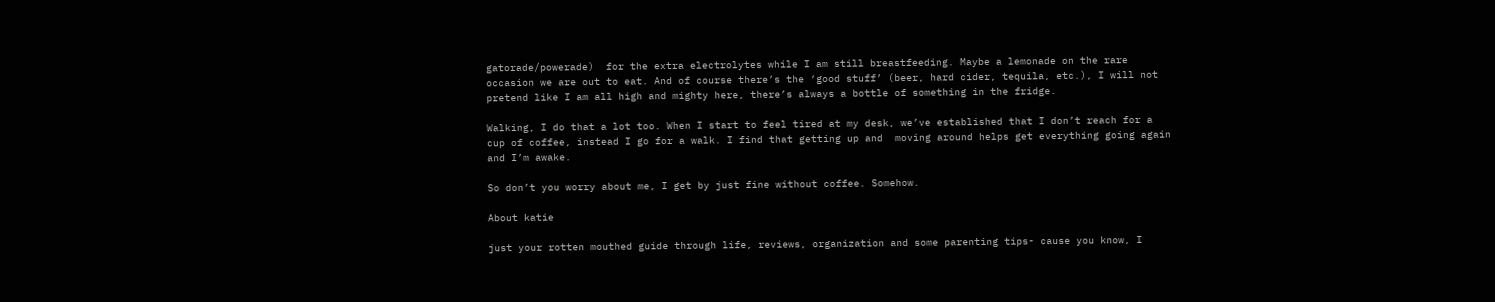gatorade/powerade)  for the extra electrolytes while I am still breastfeeding. Maybe a lemonade on the rare occasion we are out to eat. And of course there’s the ‘good stuff’ (beer, hard cider, tequila, etc.), I will not pretend like I am all high and mighty here, there’s always a bottle of something in the fridge.

Walking, I do that a lot too. When I start to feel tired at my desk, we’ve established that I don’t reach for a cup of coffee, instead I go for a walk. I find that getting up and  moving around helps get everything going again and I’m awake.

So don’t you worry about me, I get by just fine without coffee. Somehow.

About katie

just your rotten mouthed guide through life, reviews, organization and some parenting tips- cause you know, I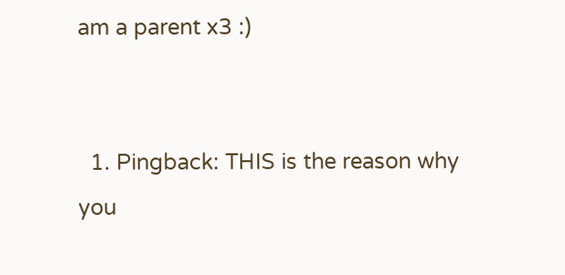am a parent x3 :)


  1. Pingback: THIS is the reason why you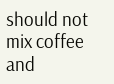should not mix coffee and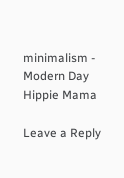minimalism - Modern Day Hippie Mama

Leave a Reply